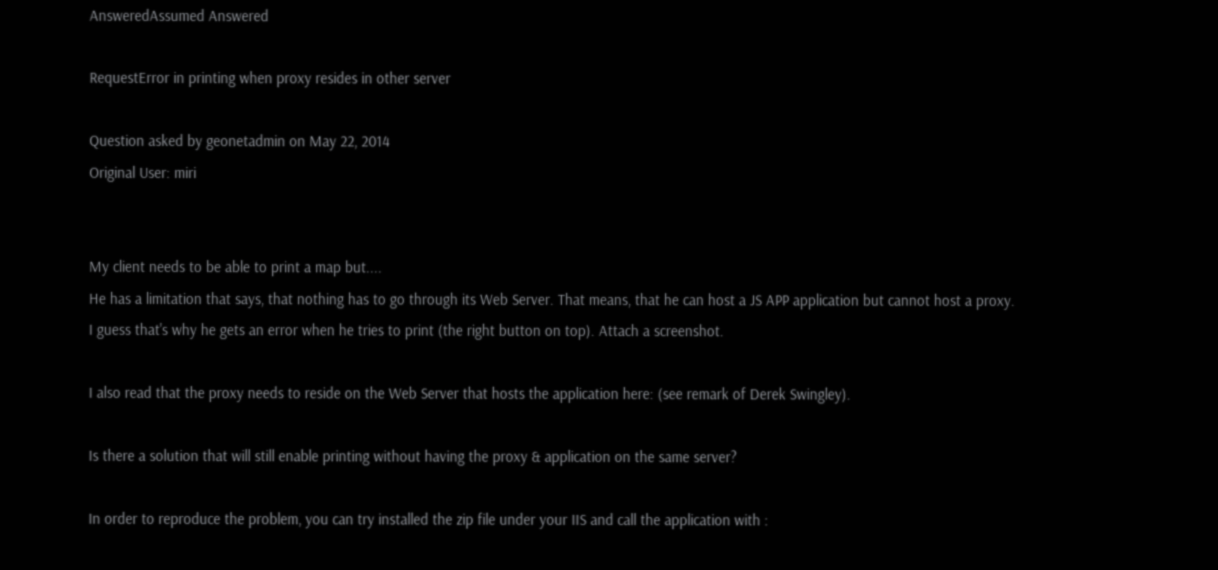AnsweredAssumed Answered

RequestError in printing when proxy resides in other server

Question asked by geonetadmin on May 22, 2014
Original User: miri


My client needs to be able to print a map but....
He has a limitation that says, that nothing has to go through its Web Server. That means, that he can host a JS APP application but cannot host a proxy.
I guess that's why he gets an error when he tries to print (the right button on top). Attach a screenshot.

I also read that the proxy needs to reside on the Web Server that hosts the application here: (see remark of Derek Swingley).

Is there a solution that will still enable printing without having the proxy & application on the same server?

In order to reproduce the problem, you can try installed the zip file under your IIS and call the application with :